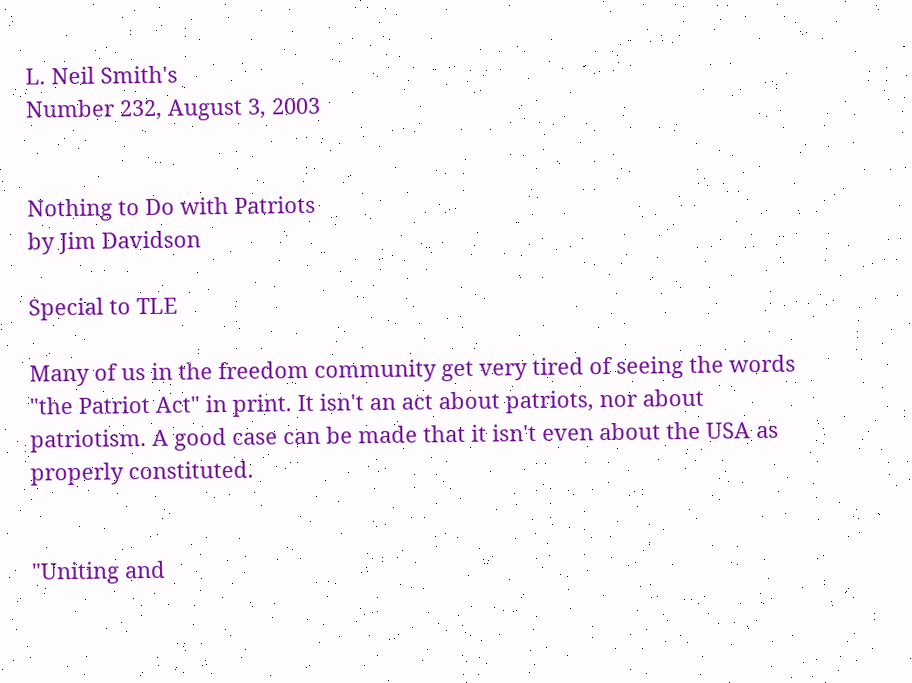L. Neil Smith's
Number 232, August 3, 2003


Nothing to Do with Patriots
by Jim Davidson

Special to TLE

Many of us in the freedom community get very tired of seeing the words "the Patriot Act" in print. It isn't an act about patriots, nor about patriotism. A good case can be made that it isn't even about the USA as properly constituted.


"Uniting and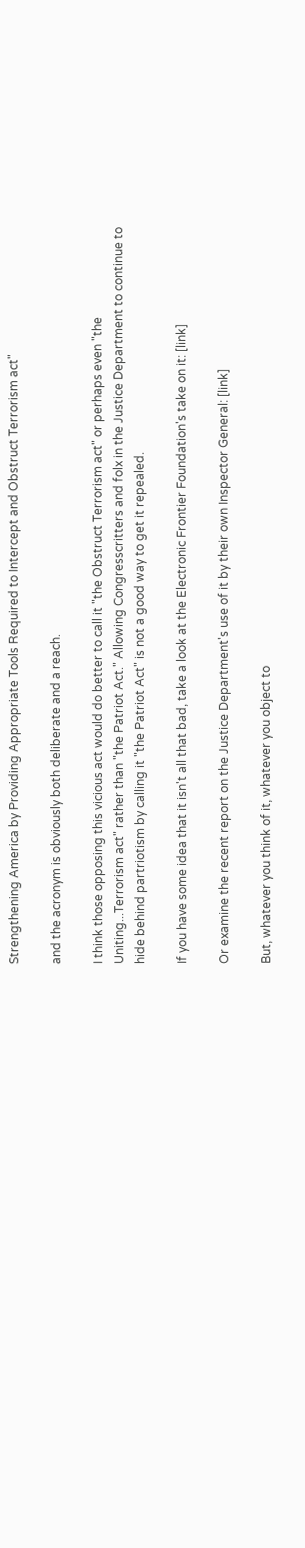Strengthening America by Providing Appropriate Tools Required to Intercept and Obstruct Terrorism act"

and the acronym is obviously both deliberate and a reach.

I think those opposing this vicious act would do better to call it "the Obstruct Terrorism act" or perhaps even "the Uniting...Terrorism act" rather than "the Patriot Act." Allowing Congresscritters and folx in the Justice Department to continue to hide behind partriotism by calling it "the Patriot Act" is not a good way to get it repealed.

If you have some idea that it isn't all that bad, take a look at the Electronic Frontier Foundation's take on it: [link]

Or examine the recent report on the Justice Department's use of it by their own Inspector General: [link]

But, whatever you think of it, whatever you object to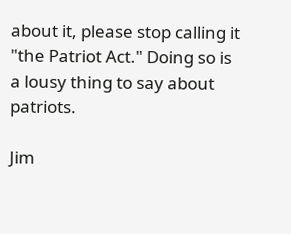about it, please stop calling it "the Patriot Act." Doing so is a lousy thing to say about patriots.

Jim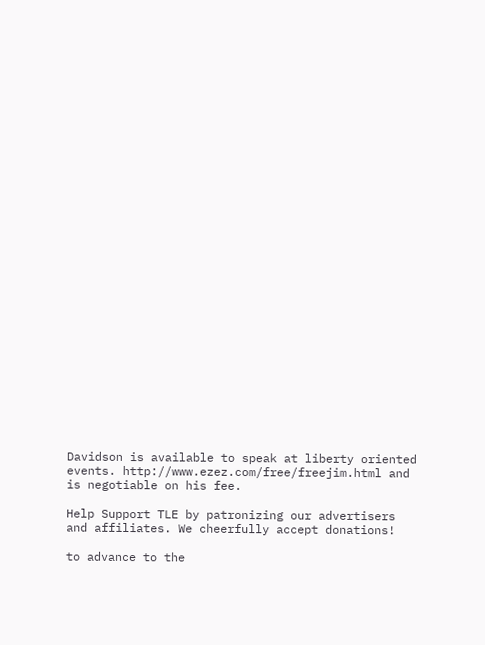Davidson is available to speak at liberty oriented events. http://www.ezez.com/free/freejim.html and is negotiable on his fee.

Help Support TLE by patronizing our advertisers and affiliates. We cheerfully accept donations!

to advance to the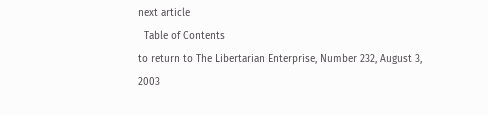next article
  Table of Contents
to return to The Libertarian Enterprise, Number 232, August 3, 2003